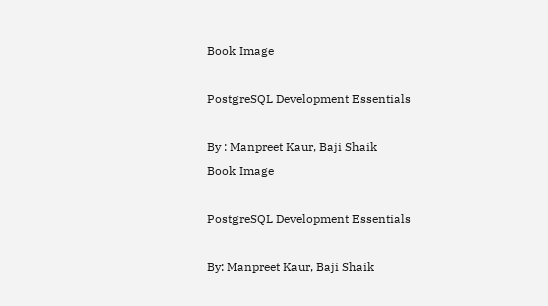Book Image

PostgreSQL Development Essentials

By : Manpreet Kaur, Baji Shaik
Book Image

PostgreSQL Development Essentials

By: Manpreet Kaur, Baji Shaik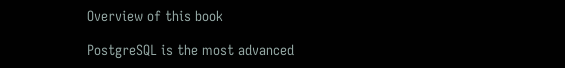Overview of this book

PostgreSQL is the most advanced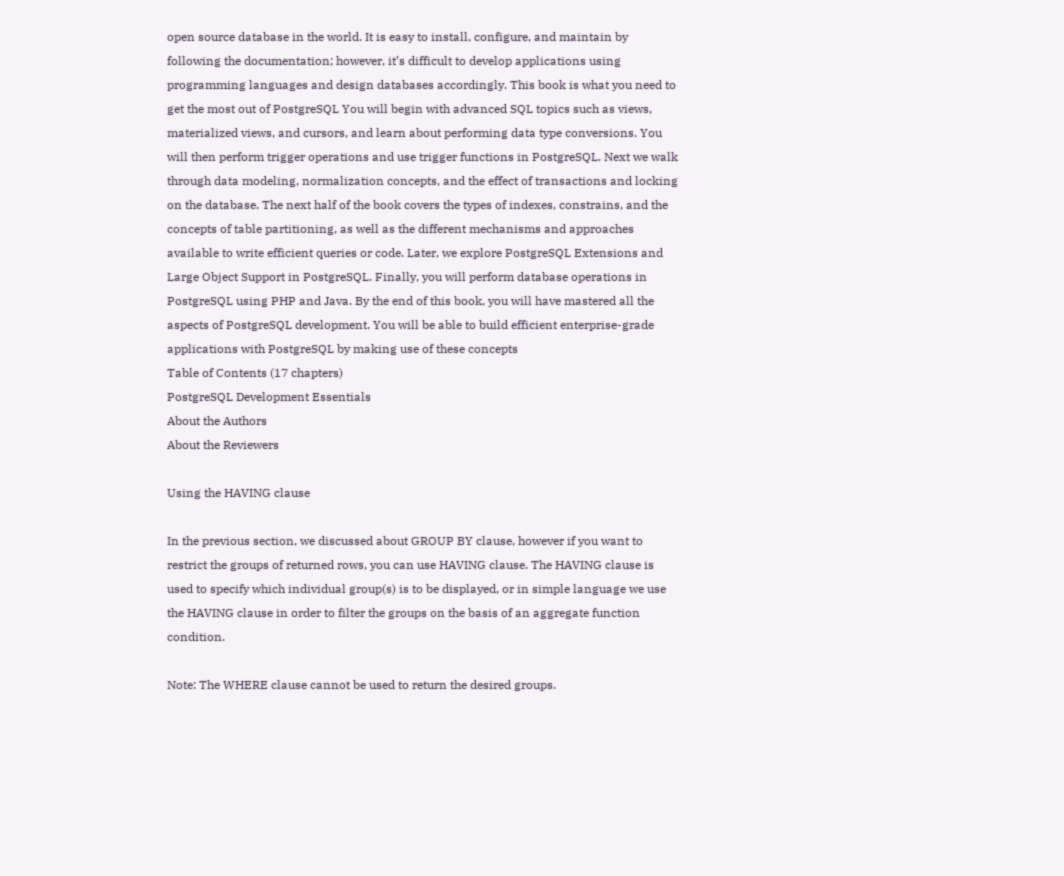open source database in the world. It is easy to install, configure, and maintain by following the documentation; however, it’s difficult to develop applications using programming languages and design databases accordingly. This book is what you need to get the most out of PostgreSQL You will begin with advanced SQL topics such as views, materialized views, and cursors, and learn about performing data type conversions. You will then perform trigger operations and use trigger functions in PostgreSQL. Next we walk through data modeling, normalization concepts, and the effect of transactions and locking on the database. The next half of the book covers the types of indexes, constrains, and the concepts of table partitioning, as well as the different mechanisms and approaches available to write efficient queries or code. Later, we explore PostgreSQL Extensions and Large Object Support in PostgreSQL. Finally, you will perform database operations in PostgreSQL using PHP and Java. By the end of this book, you will have mastered all the aspects of PostgreSQL development. You will be able to build efficient enterprise-grade applications with PostgreSQL by making use of these concepts
Table of Contents (17 chapters)
PostgreSQL Development Essentials
About the Authors
About the Reviewers

Using the HAVING clause

In the previous section, we discussed about GROUP BY clause, however if you want to restrict the groups of returned rows, you can use HAVING clause. The HAVING clause is used to specify which individual group(s) is to be displayed, or in simple language we use the HAVING clause in order to filter the groups on the basis of an aggregate function condition.

Note: The WHERE clause cannot be used to return the desired groups.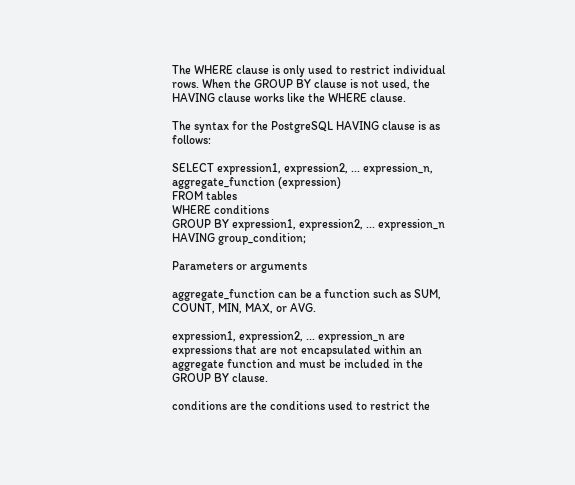The WHERE clause is only used to restrict individual rows. When the GROUP BY clause is not used, the HAVING clause works like the WHERE clause.

The syntax for the PostgreSQL HAVING clause is as follows:

SELECT expression1, expression2, ... expression_n,
aggregate_function (expression)
FROM tables
WHERE conditions
GROUP BY expression1, expression2, ... expression_n
HAVING group_condition;

Parameters or arguments

aggregate_function can be a function such as SUM, COUNT, MIN, MAX, or AVG.

expression1, expression2, ... expression_n are expressions that are not encapsulated within an aggregate function and must be included in the GROUP BY clause.

conditions are the conditions used to restrict the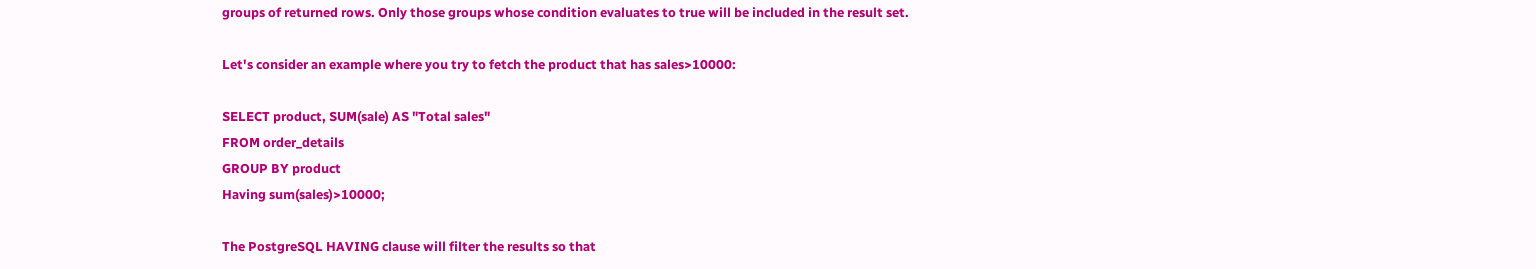groups of returned rows. Only those groups whose condition evaluates to true will be included in the result set.

Let's consider an example where you try to fetch the product that has sales>10000:

SELECT product, SUM(sale) AS "Total sales"
FROM order_details
GROUP BY product
Having sum(sales)>10000;

The PostgreSQL HAVING clause will filter the results so that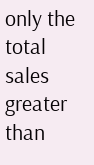only the total sales greater than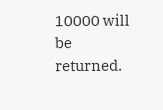10000 will be returned.